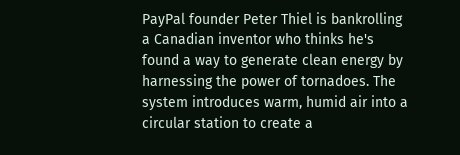PayPal founder Peter Thiel is bankrolling a Canadian inventor who thinks he's found a way to generate clean energy by harnessing the power of tornadoes. The system introduces warm, humid air into a circular station to create a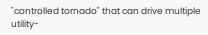"controlled tornado" that can drive multiple utility-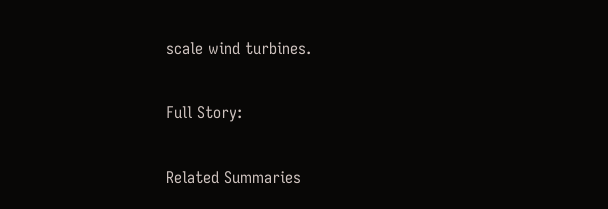scale wind turbines.

Full Story:

Related Summaries